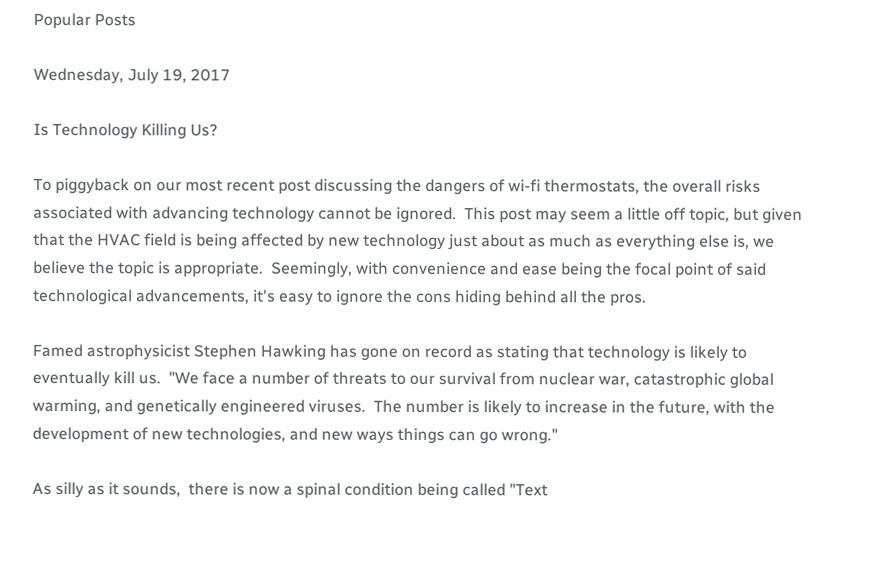Popular Posts

Wednesday, July 19, 2017

Is Technology Killing Us?

To piggyback on our most recent post discussing the dangers of wi-fi thermostats, the overall risks associated with advancing technology cannot be ignored.  This post may seem a little off topic, but given that the HVAC field is being affected by new technology just about as much as everything else is, we believe the topic is appropriate.  Seemingly, with convenience and ease being the focal point of said technological advancements, it's easy to ignore the cons hiding behind all the pros.

Famed astrophysicist Stephen Hawking has gone on record as stating that technology is likely to eventually kill us.  "We face a number of threats to our survival from nuclear war, catastrophic global warming, and genetically engineered viruses.  The number is likely to increase in the future, with the development of new technologies, and new ways things can go wrong."

As silly as it sounds,  there is now a spinal condition being called "Text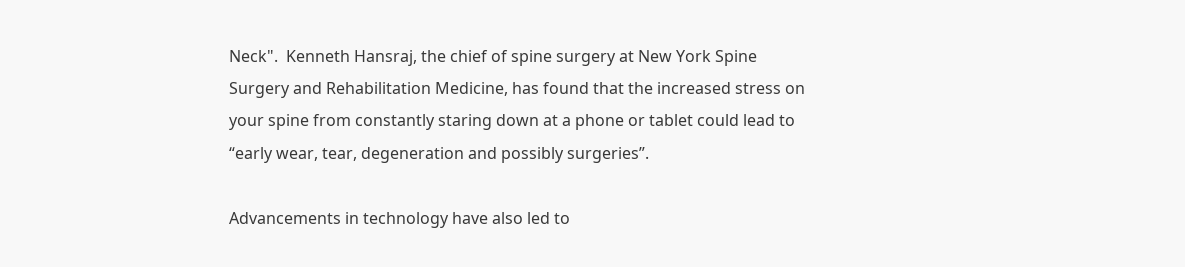Neck".  Kenneth Hansraj, the chief of spine surgery at New York Spine Surgery and Rehabilitation Medicine, has found that the increased stress on your spine from constantly staring down at a phone or tablet could lead to “early wear, tear, degeneration and possibly surgeries”.

Advancements in technology have also led to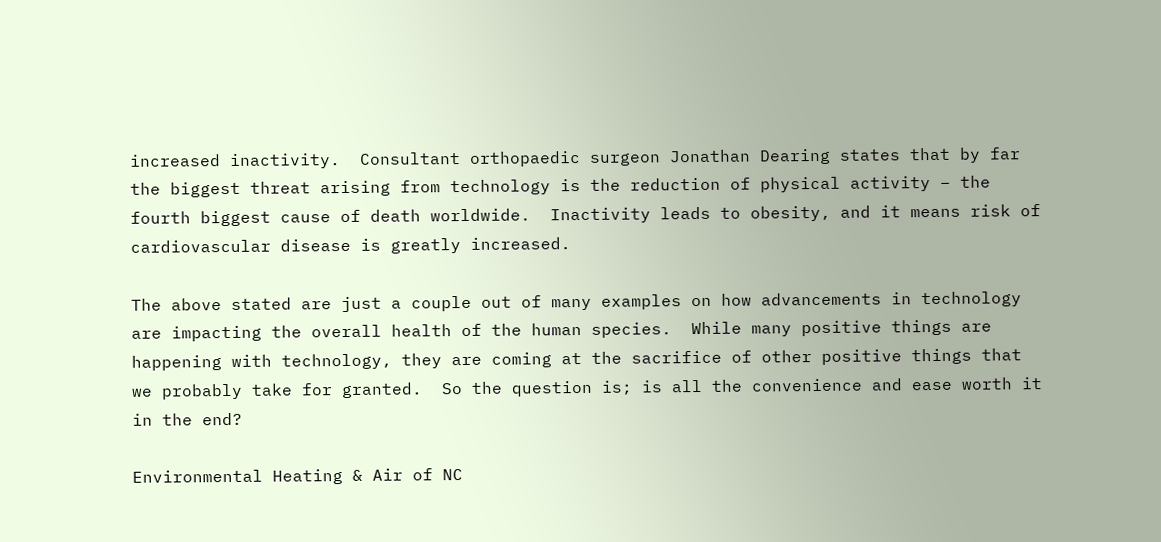increased inactivity.  Consultant orthopaedic surgeon Jonathan Dearing states that by far the biggest threat arising from technology is the reduction of physical activity – the fourth biggest cause of death worldwide.  Inactivity leads to obesity, and it means risk of cardiovascular disease is greatly increased.

The above stated are just a couple out of many examples on how advancements in technology are impacting the overall health of the human species.  While many positive things are happening with technology, they are coming at the sacrifice of other positive things that we probably take for granted.  So the question is; is all the convenience and ease worth it in the end?

Environmental Heating & Air of NC